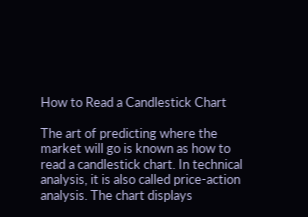How to Read a Candlestick Chart

The art of predicting where the market will go is known as how to read a candlestick chart. In technical analysis, it is also called price-action analysis. The chart displays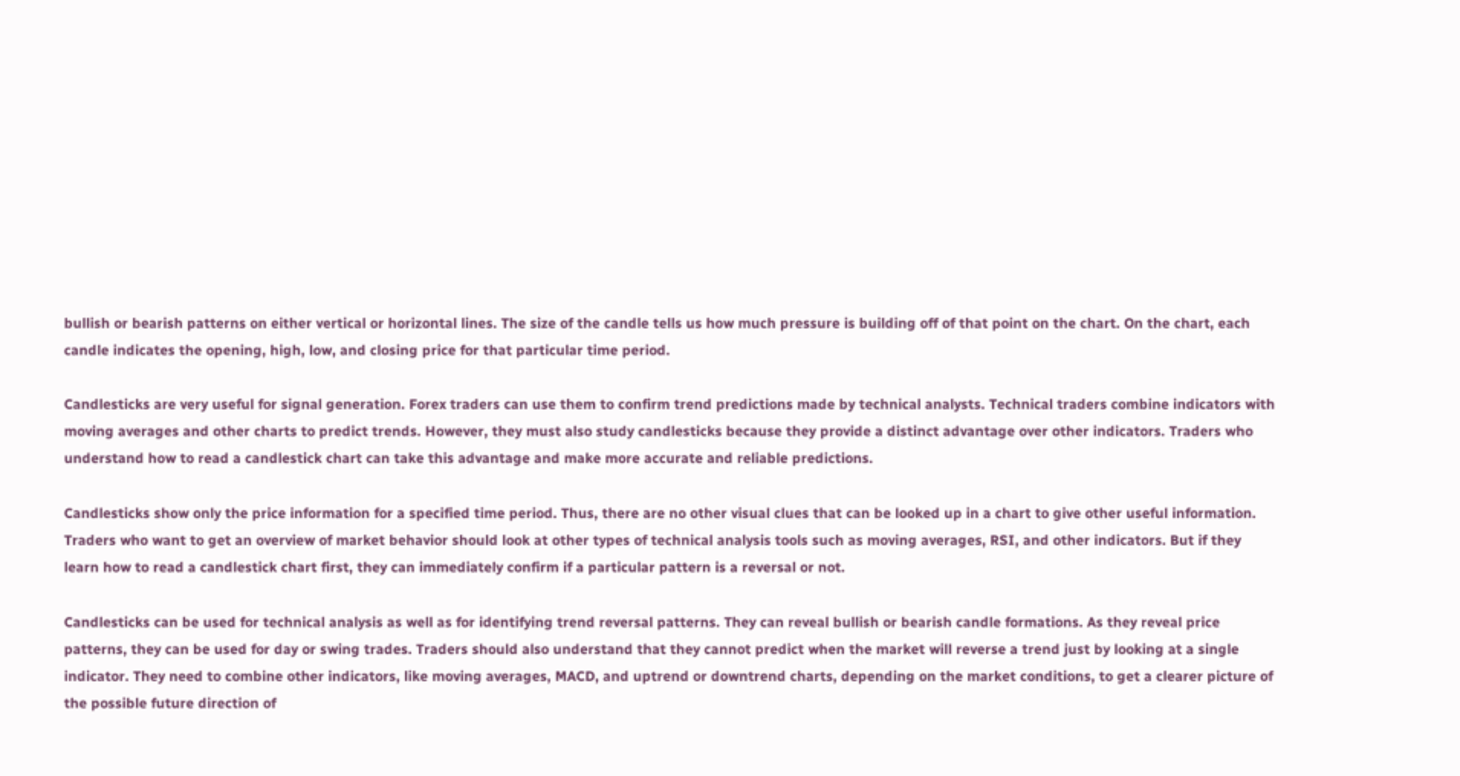bullish or bearish patterns on either vertical or horizontal lines. The size of the candle tells us how much pressure is building off of that point on the chart. On the chart, each candle indicates the opening, high, low, and closing price for that particular time period.

Candlesticks are very useful for signal generation. Forex traders can use them to confirm trend predictions made by technical analysts. Technical traders combine indicators with moving averages and other charts to predict trends. However, they must also study candlesticks because they provide a distinct advantage over other indicators. Traders who understand how to read a candlestick chart can take this advantage and make more accurate and reliable predictions.

Candlesticks show only the price information for a specified time period. Thus, there are no other visual clues that can be looked up in a chart to give other useful information. Traders who want to get an overview of market behavior should look at other types of technical analysis tools such as moving averages, RSI, and other indicators. But if they learn how to read a candlestick chart first, they can immediately confirm if a particular pattern is a reversal or not.

Candlesticks can be used for technical analysis as well as for identifying trend reversal patterns. They can reveal bullish or bearish candle formations. As they reveal price patterns, they can be used for day or swing trades. Traders should also understand that they cannot predict when the market will reverse a trend just by looking at a single indicator. They need to combine other indicators, like moving averages, MACD, and uptrend or downtrend charts, depending on the market conditions, to get a clearer picture of the possible future direction of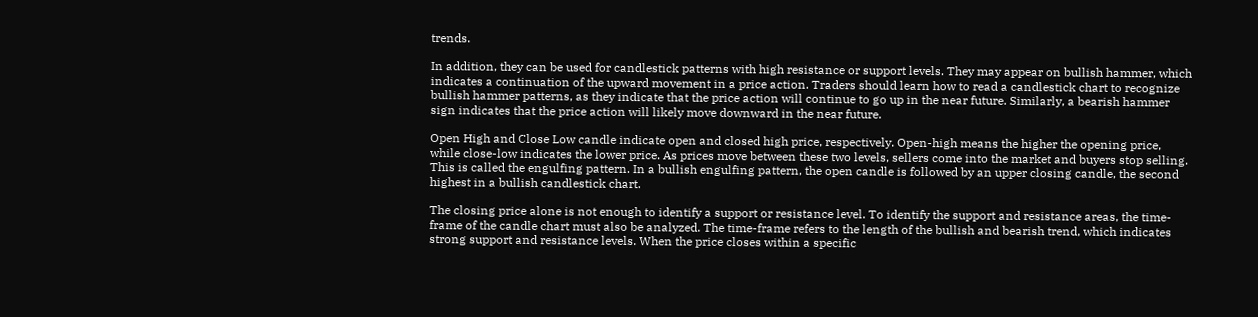trends.

In addition, they can be used for candlestick patterns with high resistance or support levels. They may appear on bullish hammer, which indicates a continuation of the upward movement in a price action. Traders should learn how to read a candlestick chart to recognize bullish hammer patterns, as they indicate that the price action will continue to go up in the near future. Similarly, a bearish hammer sign indicates that the price action will likely move downward in the near future.

Open High and Close Low candle indicate open and closed high price, respectively. Open-high means the higher the opening price, while close-low indicates the lower price. As prices move between these two levels, sellers come into the market and buyers stop selling. This is called the engulfing pattern. In a bullish engulfing pattern, the open candle is followed by an upper closing candle, the second highest in a bullish candlestick chart.

The closing price alone is not enough to identify a support or resistance level. To identify the support and resistance areas, the time-frame of the candle chart must also be analyzed. The time-frame refers to the length of the bullish and bearish trend, which indicates strong support and resistance levels. When the price closes within a specific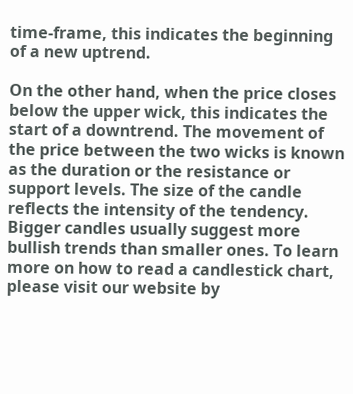time-frame, this indicates the beginning of a new uptrend.

On the other hand, when the price closes below the upper wick, this indicates the start of a downtrend. The movement of the price between the two wicks is known as the duration or the resistance or support levels. The size of the candle reflects the intensity of the tendency. Bigger candles usually suggest more bullish trends than smaller ones. To learn more on how to read a candlestick chart, please visit our website by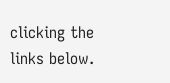clicking the links below.